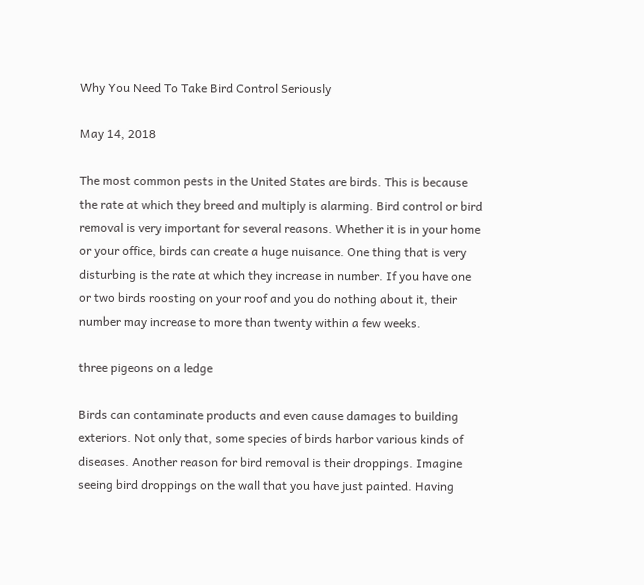Why You Need To Take Bird Control Seriously

May 14, 2018

The most common pests in the United States are birds. This is because the rate at which they breed and multiply is alarming. Bird control or bird removal is very important for several reasons. Whether it is in your home or your office, birds can create a huge nuisance. One thing that is very disturbing is the rate at which they increase in number. If you have one or two birds roosting on your roof and you do nothing about it, their number may increase to more than twenty within a few weeks.

three pigeons on a ledge

Birds can contaminate products and even cause damages to building exteriors. Not only that, some species of birds harbor various kinds of diseases. Another reason for bird removal is their droppings. Imagine seeing bird droppings on the wall that you have just painted. Having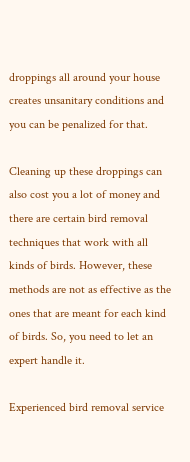droppings all around your house creates unsanitary conditions and you can be penalized for that.

Cleaning up these droppings can also cost you a lot of money and there are certain bird removal techniques that work with all kinds of birds. However, these methods are not as effective as the ones that are meant for each kind of birds. So, you need to let an expert handle it.

Experienced bird removal service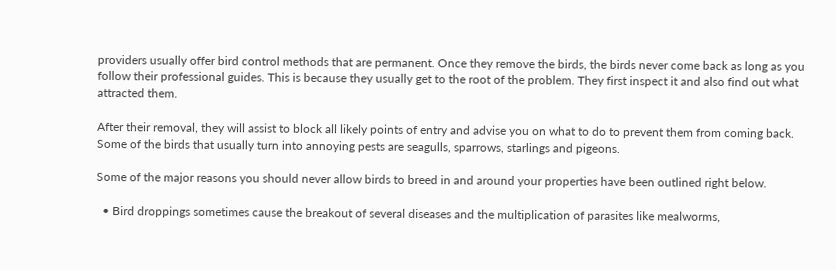providers usually offer bird control methods that are permanent. Once they remove the birds, the birds never come back as long as you follow their professional guides. This is because they usually get to the root of the problem. They first inspect it and also find out what attracted them.

After their removal, they will assist to block all likely points of entry and advise you on what to do to prevent them from coming back. Some of the birds that usually turn into annoying pests are seagulls, sparrows, starlings and pigeons.

Some of the major reasons you should never allow birds to breed in and around your properties have been outlined right below.

  • Bird droppings sometimes cause the breakout of several diseases and the multiplication of parasites like mealworms,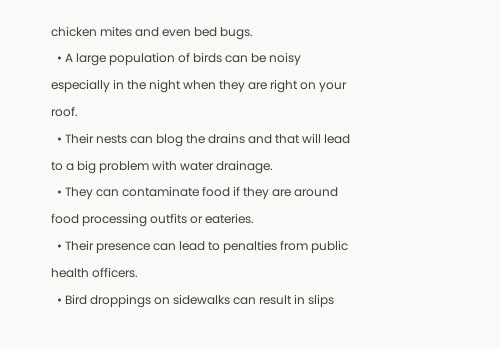chicken mites and even bed bugs.
  • A large population of birds can be noisy especially in the night when they are right on your roof.
  • Their nests can blog the drains and that will lead to a big problem with water drainage.
  • They can contaminate food if they are around food processing outfits or eateries.
  • Their presence can lead to penalties from public health officers.
  • Bird droppings on sidewalks can result in slips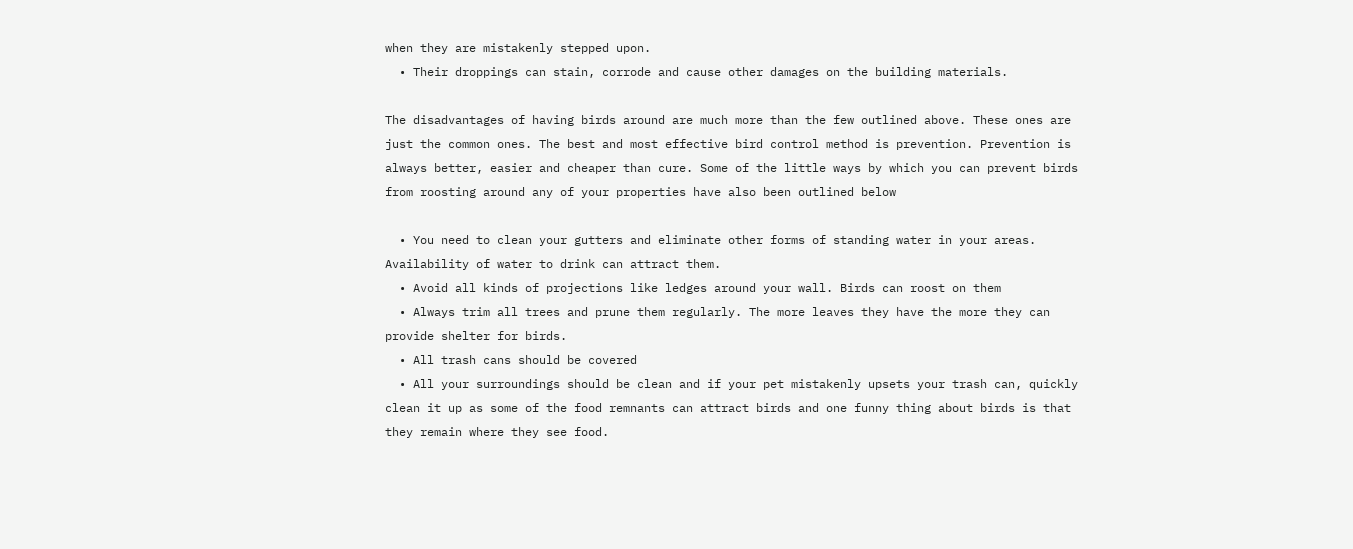when they are mistakenly stepped upon.
  • Their droppings can stain, corrode and cause other damages on the building materials.

The disadvantages of having birds around are much more than the few outlined above. These ones are just the common ones. The best and most effective bird control method is prevention. Prevention is always better, easier and cheaper than cure. Some of the little ways by which you can prevent birds from roosting around any of your properties have also been outlined below

  • You need to clean your gutters and eliminate other forms of standing water in your areas. Availability of water to drink can attract them.
  • Avoid all kinds of projections like ledges around your wall. Birds can roost on them
  • Always trim all trees and prune them regularly. The more leaves they have the more they can provide shelter for birds.
  • All trash cans should be covered
  • All your surroundings should be clean and if your pet mistakenly upsets your trash can, quickly clean it up as some of the food remnants can attract birds and one funny thing about birds is that they remain where they see food.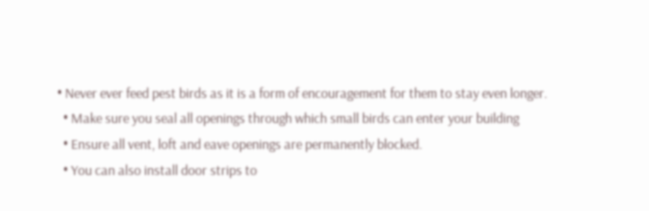• Never ever feed pest birds as it is a form of encouragement for them to stay even longer.
  • Make sure you seal all openings through which small birds can enter your building
  • Ensure all vent, loft and eave openings are permanently blocked.
  • You can also install door strips to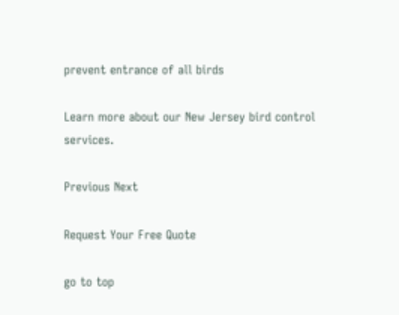prevent entrance of all birds

Learn more about our New Jersey bird control services.

Previous Next

Request Your Free Quote

go to top